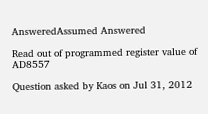AnsweredAssumed Answered

Read out of programmed register value of AD8557

Question asked by Kaos on Jul 31, 2012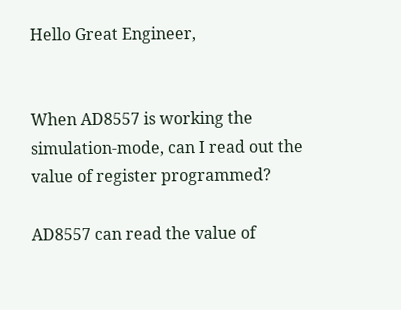Hello Great Engineer,


When AD8557 is working the simulation-mode, can I read out the value of register programmed?

AD8557 can read the value of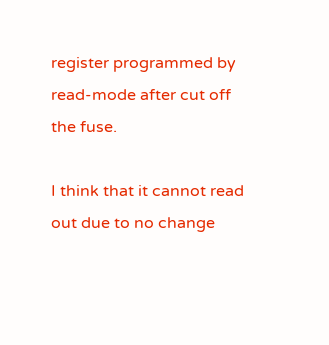register programmed by read-mode after cut off the fuse.

I think that it cannot read out due to no change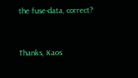the fuse-data, correct?


Thanks, Kaos